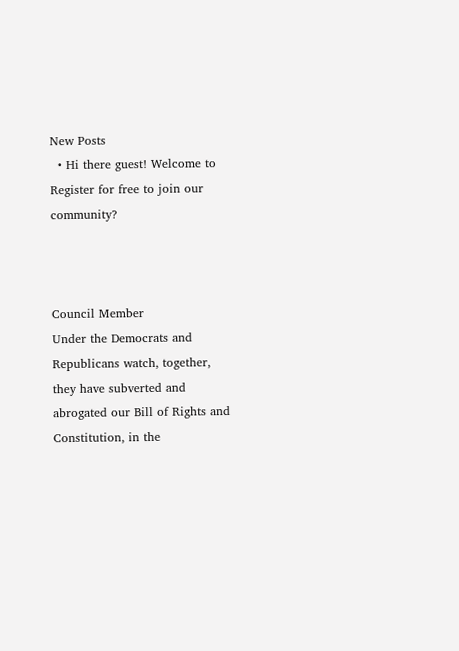New Posts
  • Hi there guest! Welcome to Register for free to join our community?



Council Member
Under the Democrats and Republicans watch, together, they have subverted and abrogated our Bill of Rights and Constitution, in the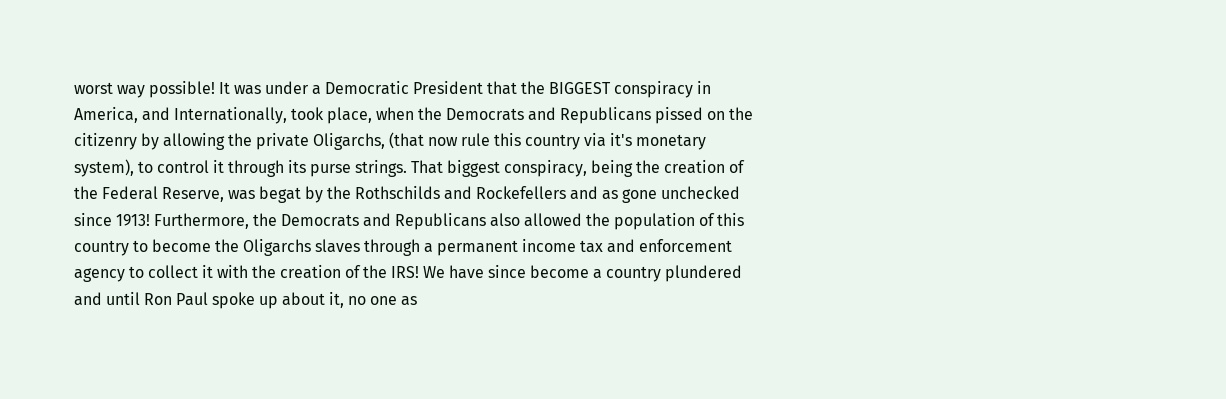worst way possible! It was under a Democratic President that the BIGGEST conspiracy in America, and Internationally, took place, when the Democrats and Republicans pissed on the citizenry by allowing the private Oligarchs, (that now rule this country via it's monetary system), to control it through its purse strings. That biggest conspiracy, being the creation of the Federal Reserve, was begat by the Rothschilds and Rockefellers and as gone unchecked since 1913! Furthermore, the Democrats and Republicans also allowed the population of this country to become the Oligarchs slaves through a permanent income tax and enforcement agency to collect it with the creation of the IRS! We have since become a country plundered and until Ron Paul spoke up about it, no one as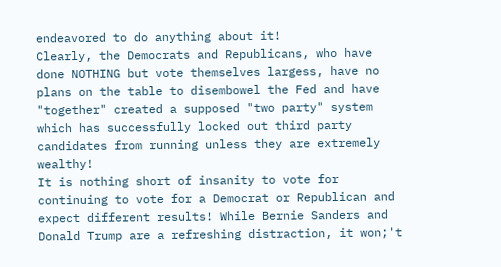endeavored to do anything about it!
Clearly, the Democrats and Republicans, who have done NOTHING but vote themselves largess, have no plans on the table to disembowel the Fed and have "together" created a supposed "two party" system which has successfully locked out third party candidates from running unless they are extremely wealthy!
It is nothing short of insanity to vote for continuing to vote for a Democrat or Republican and expect different results! While Bernie Sanders and Donald Trump are a refreshing distraction, it won;'t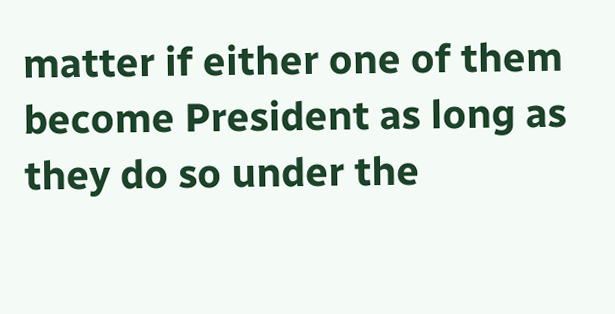matter if either one of them become President as long as they do so under the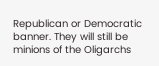Republican or Democratic banner. They will still be minions of the Oligarchs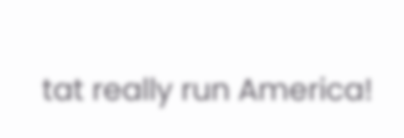tat really run America!